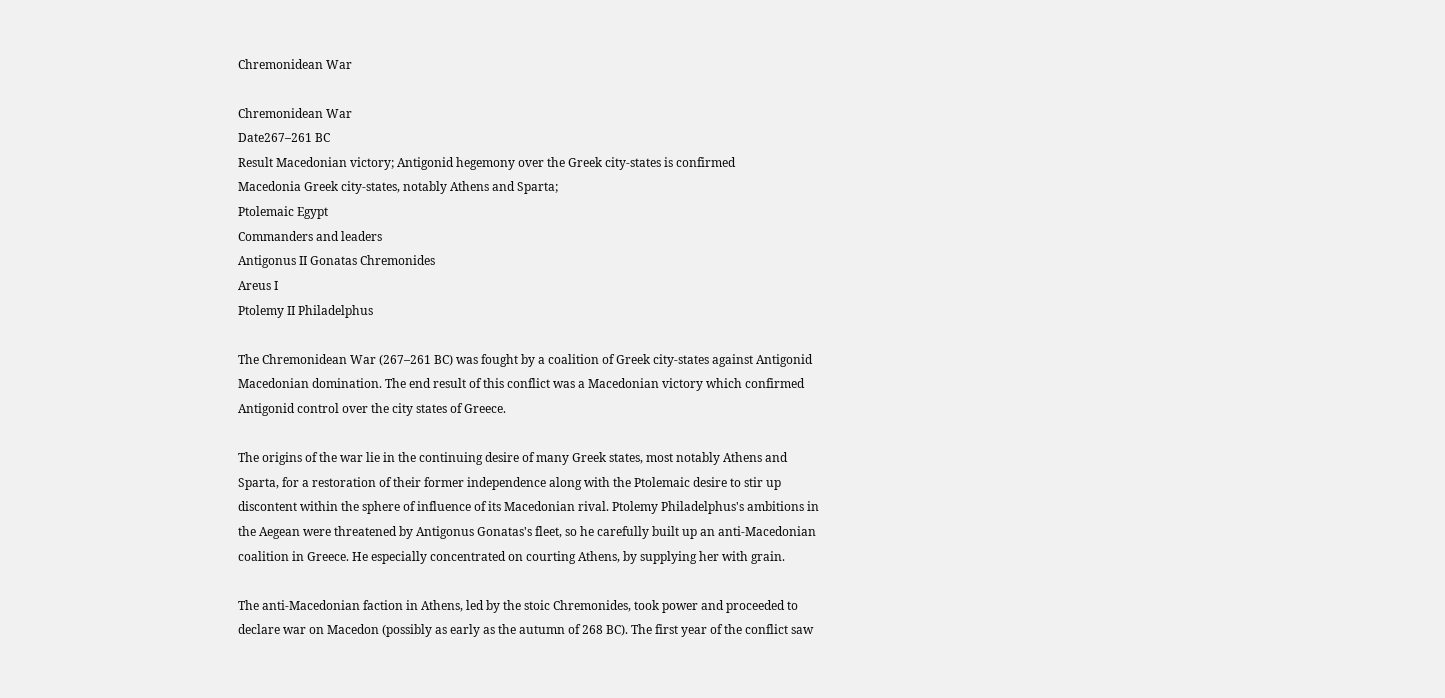Chremonidean War

Chremonidean War
Date267–261 BC
Result Macedonian victory; Antigonid hegemony over the Greek city-states is confirmed
Macedonia Greek city-states, notably Athens and Sparta;
Ptolemaic Egypt
Commanders and leaders
Antigonus II Gonatas Chremonides
Areus I
Ptolemy II Philadelphus

The Chremonidean War (267–261 BC) was fought by a coalition of Greek city-states against Antigonid Macedonian domination. The end result of this conflict was a Macedonian victory which confirmed Antigonid control over the city states of Greece.

The origins of the war lie in the continuing desire of many Greek states, most notably Athens and Sparta, for a restoration of their former independence along with the Ptolemaic desire to stir up discontent within the sphere of influence of its Macedonian rival. Ptolemy Philadelphus's ambitions in the Aegean were threatened by Antigonus Gonatas's fleet, so he carefully built up an anti-Macedonian coalition in Greece. He especially concentrated on courting Athens, by supplying her with grain.

The anti-Macedonian faction in Athens, led by the stoic Chremonides, took power and proceeded to declare war on Macedon (possibly as early as the autumn of 268 BC). The first year of the conflict saw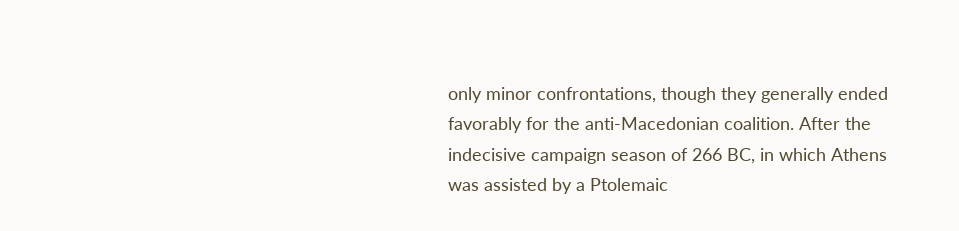only minor confrontations, though they generally ended favorably for the anti-Macedonian coalition. After the indecisive campaign season of 266 BC, in which Athens was assisted by a Ptolemaic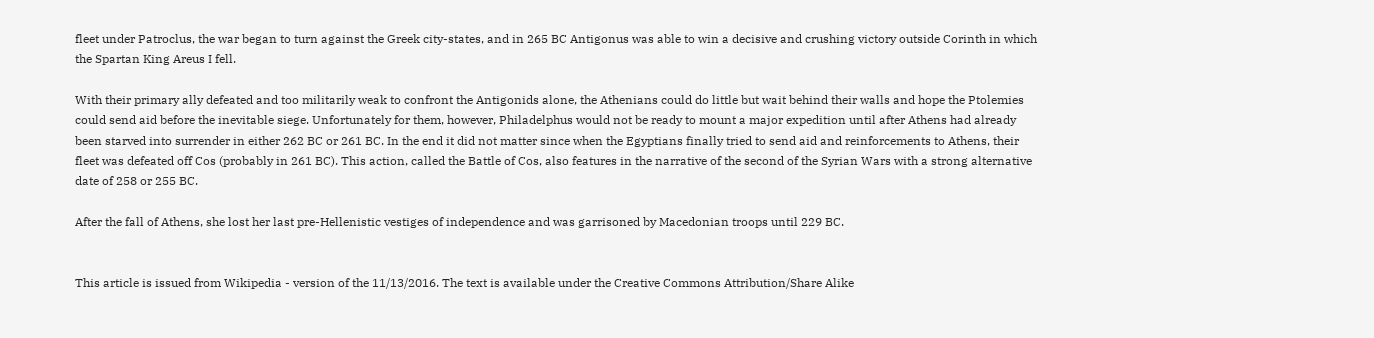fleet under Patroclus, the war began to turn against the Greek city-states, and in 265 BC Antigonus was able to win a decisive and crushing victory outside Corinth in which the Spartan King Areus I fell.

With their primary ally defeated and too militarily weak to confront the Antigonids alone, the Athenians could do little but wait behind their walls and hope the Ptolemies could send aid before the inevitable siege. Unfortunately for them, however, Philadelphus would not be ready to mount a major expedition until after Athens had already been starved into surrender in either 262 BC or 261 BC. In the end it did not matter since when the Egyptians finally tried to send aid and reinforcements to Athens, their fleet was defeated off Cos (probably in 261 BC). This action, called the Battle of Cos, also features in the narrative of the second of the Syrian Wars with a strong alternative date of 258 or 255 BC.

After the fall of Athens, she lost her last pre-Hellenistic vestiges of independence and was garrisoned by Macedonian troops until 229 BC.


This article is issued from Wikipedia - version of the 11/13/2016. The text is available under the Creative Commons Attribution/Share Alike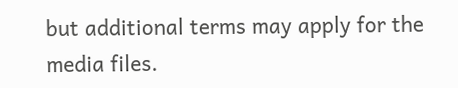but additional terms may apply for the media files.